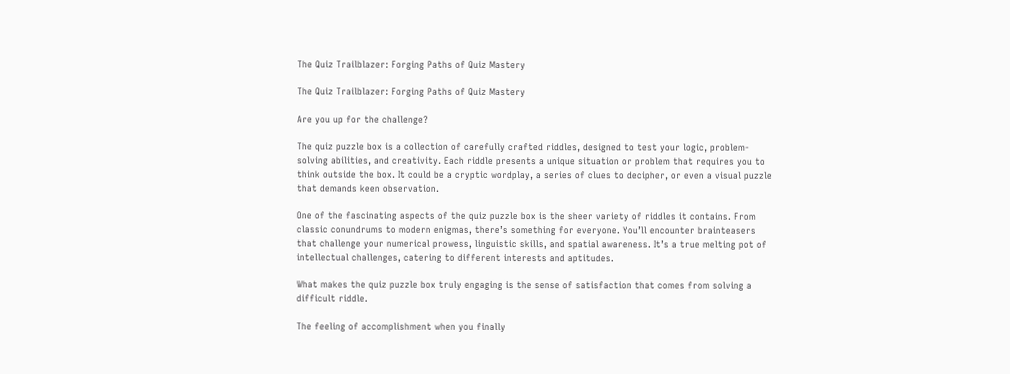The Quiz Trailblazer: Forging Paths of Quiz Mastery

The Quiz Trailblazer: Forging Paths of Quiz Mastery

Are you up for the challenge?

The quiz puzzle box is a collection of carefully crafted riddles, designed to test your logic, problem-solving abilities, and creativity. Each riddle presents a unique situation or problem that requires you to think outside the box. It could be a cryptic wordplay, a series of clues to decipher, or even a visual puzzle that demands keen observation.

One of the fascinating aspects of the quiz puzzle box is the sheer variety of riddles it contains. From classic conundrums to modern enigmas, there’s something for everyone. You’ll encounter brainteasers that challenge your numerical prowess, linguistic skills, and spatial awareness. It’s a true melting pot of intellectual challenges, catering to different interests and aptitudes.

What makes the quiz puzzle box truly engaging is the sense of satisfaction that comes from solving a difficult riddle.

The feeling of accomplishment when you finally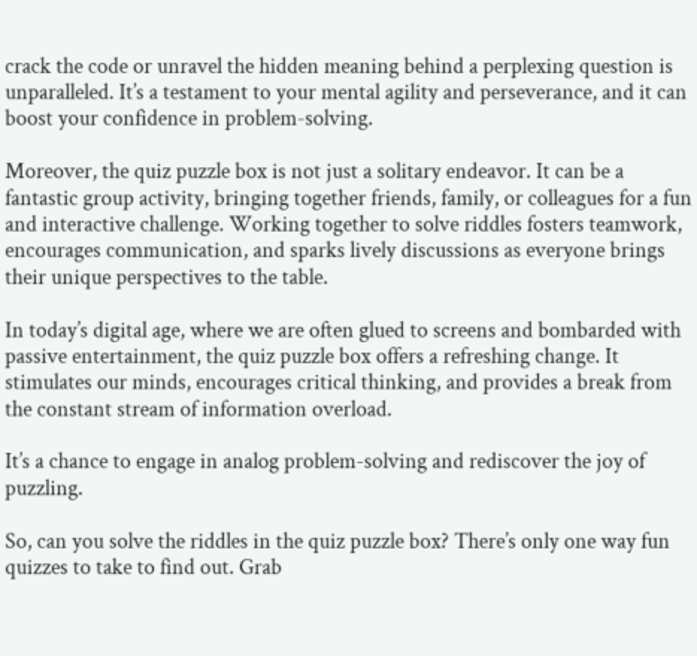crack the code or unravel the hidden meaning behind a perplexing question is unparalleled. It’s a testament to your mental agility and perseverance, and it can boost your confidence in problem-solving.

Moreover, the quiz puzzle box is not just a solitary endeavor. It can be a fantastic group activity, bringing together friends, family, or colleagues for a fun and interactive challenge. Working together to solve riddles fosters teamwork, encourages communication, and sparks lively discussions as everyone brings their unique perspectives to the table.

In today’s digital age, where we are often glued to screens and bombarded with passive entertainment, the quiz puzzle box offers a refreshing change. It stimulates our minds, encourages critical thinking, and provides a break from the constant stream of information overload.

It’s a chance to engage in analog problem-solving and rediscover the joy of puzzling.

So, can you solve the riddles in the quiz puzzle box? There’s only one way fun quizzes to take to find out. Grab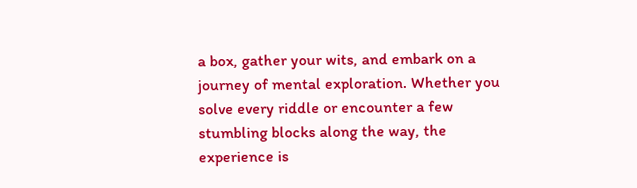a box, gather your wits, and embark on a journey of mental exploration. Whether you solve every riddle or encounter a few stumbling blocks along the way, the experience is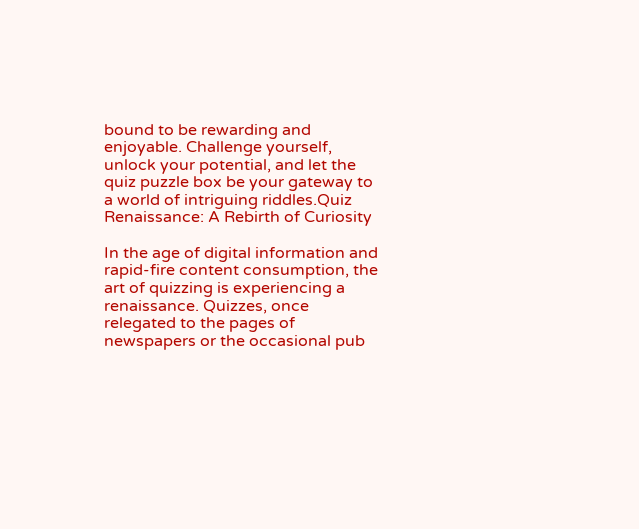bound to be rewarding and enjoyable. Challenge yourself, unlock your potential, and let the quiz puzzle box be your gateway to a world of intriguing riddles.Quiz Renaissance: A Rebirth of Curiosity

In the age of digital information and rapid-fire content consumption, the art of quizzing is experiencing a renaissance. Quizzes, once relegated to the pages of newspapers or the occasional pub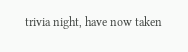trivia night, have now taken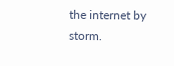the internet by storm.